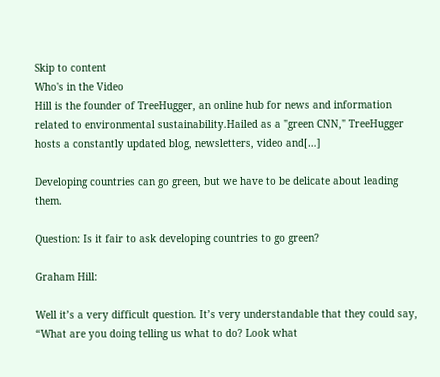Skip to content
Who's in the Video
Hill is the founder of TreeHugger, an online hub for news and information related to environmental sustainability.Hailed as a "green CNN," TreeHugger hosts a constantly updated blog, newsletters, video and[…]

Developing countries can go green, but we have to be delicate about leading them.

Question: Is it fair to ask developing countries to go green?

Graham Hill:

Well it’s a very difficult question. It’s very understandable that they could say, “What are you doing telling us what to do? Look what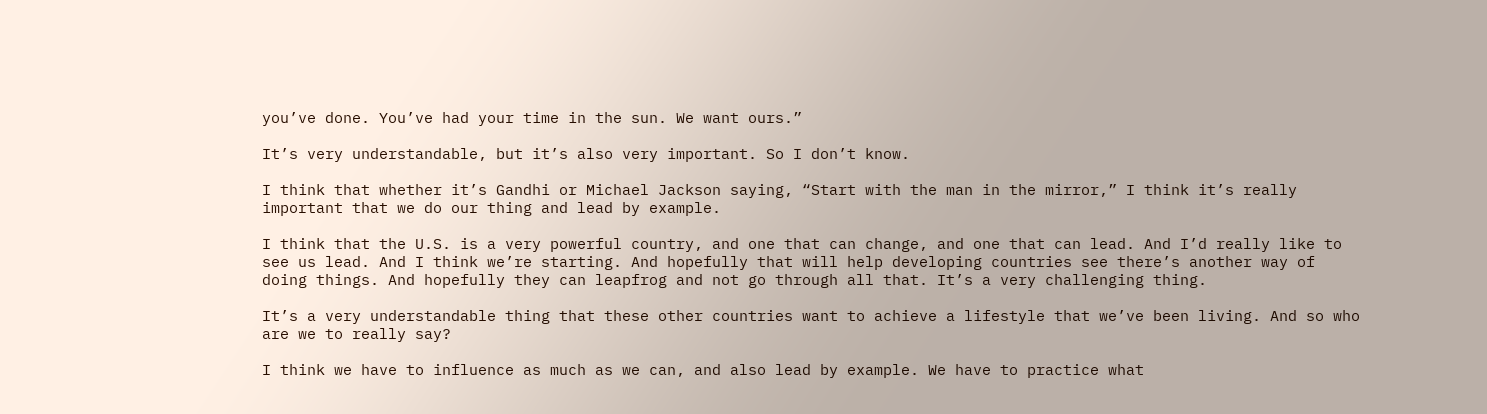you’ve done. You’ve had your time in the sun. We want ours.”

It’s very understandable, but it’s also very important. So I don’t know.

I think that whether it’s Gandhi or Michael Jackson saying, “Start with the man in the mirror,” I think it’s really important that we do our thing and lead by example.

I think that the U.S. is a very powerful country, and one that can change, and one that can lead. And I’d really like to see us lead. And I think we’re starting. And hopefully that will help developing countries see there’s another way of doing things. And hopefully they can leapfrog and not go through all that. It’s a very challenging thing.

It’s a very understandable thing that these other countries want to achieve a lifestyle that we’ve been living. And so who are we to really say?

I think we have to influence as much as we can, and also lead by example. We have to practice what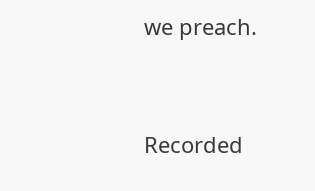we preach.


Recorded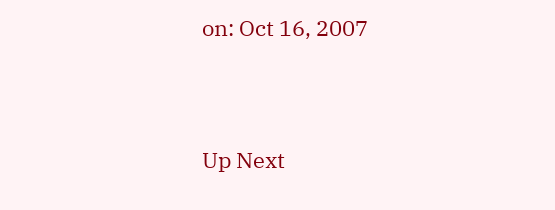on: Oct 16, 2007




Up Next